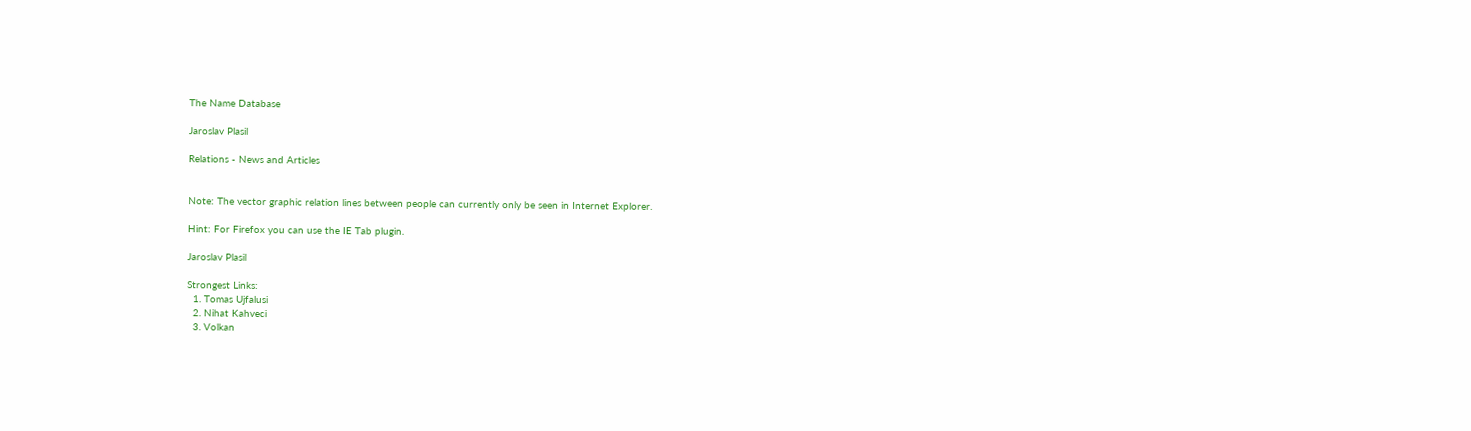The Name Database

Jaroslav Plasil

Relations - News and Articles


Note: The vector graphic relation lines between people can currently only be seen in Internet Explorer.

Hint: For Firefox you can use the IE Tab plugin.

Jaroslav Plasil

Strongest Links:
  1. Tomas Ujfalusi
  2. Nihat Kahveci
  3. Volkan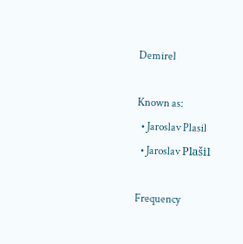Demirel

Known as:
  • Jaroslav Plasil
  • Jaroslav Plašil

Frequency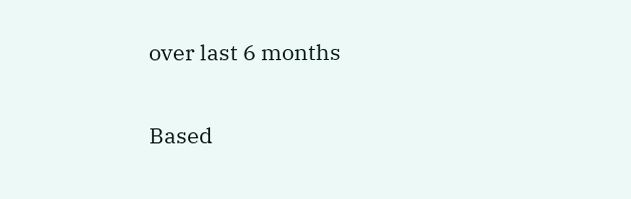over last 6 months

Based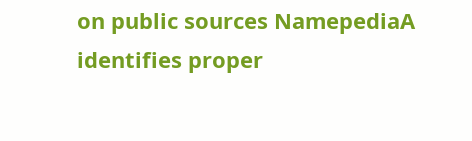on public sources NamepediaA identifies proper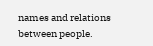names and relations between people.